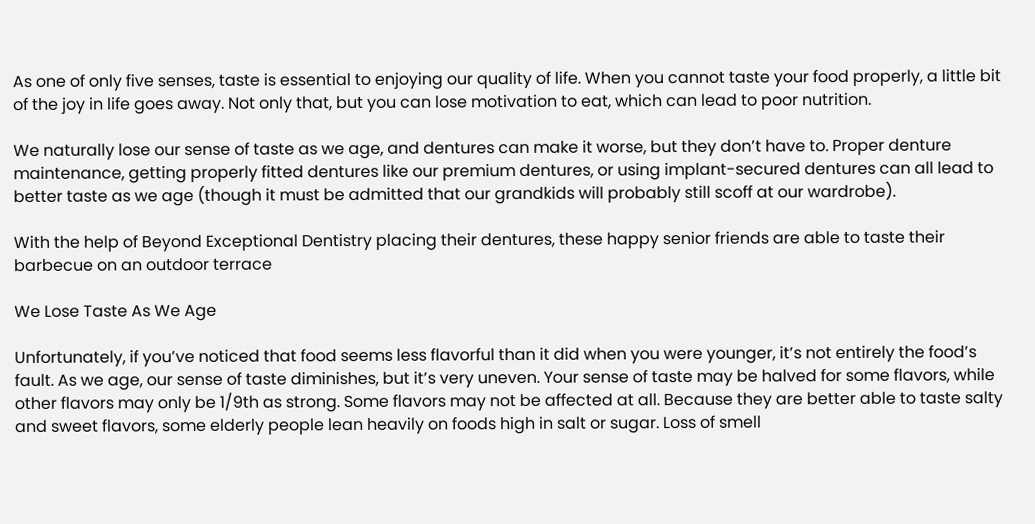As one of only five senses, taste is essential to enjoying our quality of life. When you cannot taste your food properly, a little bit of the joy in life goes away. Not only that, but you can lose motivation to eat, which can lead to poor nutrition.

We naturally lose our sense of taste as we age, and dentures can make it worse, but they don’t have to. Proper denture maintenance, getting properly fitted dentures like our premium dentures, or using implant-secured dentures can all lead to better taste as we age (though it must be admitted that our grandkids will probably still scoff at our wardrobe).

With the help of Beyond Exceptional Dentistry placing their dentures, these happy senior friends are able to taste their barbecue on an outdoor terrace

We Lose Taste As We Age

Unfortunately, if you’ve noticed that food seems less flavorful than it did when you were younger, it’s not entirely the food’s fault. As we age, our sense of taste diminishes, but it’s very uneven. Your sense of taste may be halved for some flavors, while other flavors may only be 1/9th as strong. Some flavors may not be affected at all. Because they are better able to taste salty and sweet flavors, some elderly people lean heavily on foods high in salt or sugar. Loss of smell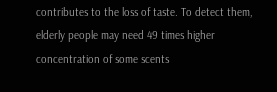contributes to the loss of taste. To detect them, elderly people may need 49 times higher concentration of some scents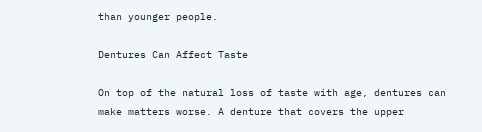than younger people.

Dentures Can Affect Taste

On top of the natural loss of taste with age, dentures can make matters worse. A denture that covers the upper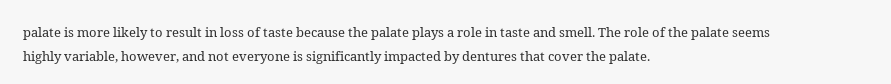palate is more likely to result in loss of taste because the palate plays a role in taste and smell. The role of the palate seems highly variable, however, and not everyone is significantly impacted by dentures that cover the palate.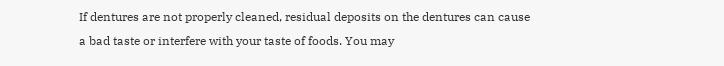If dentures are not properly cleaned, residual deposits on the dentures can cause a bad taste or interfere with your taste of foods. You may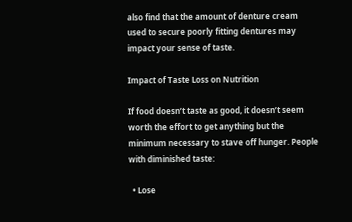also find that the amount of denture cream used to secure poorly fitting dentures may impact your sense of taste.

Impact of Taste Loss on Nutrition

If food doesn’t taste as good, it doesn’t seem worth the effort to get anything but the minimum necessary to stave off hunger. People with diminished taste:

  • Lose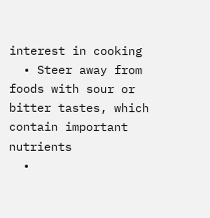interest in cooking
  • Steer away from foods with sour or bitter tastes, which contain important nutrients
  •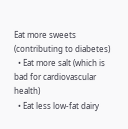Eat more sweets (contributing to diabetes)
  • Eat more salt (which is bad for cardiovascular health)
  • Eat less low-fat dairy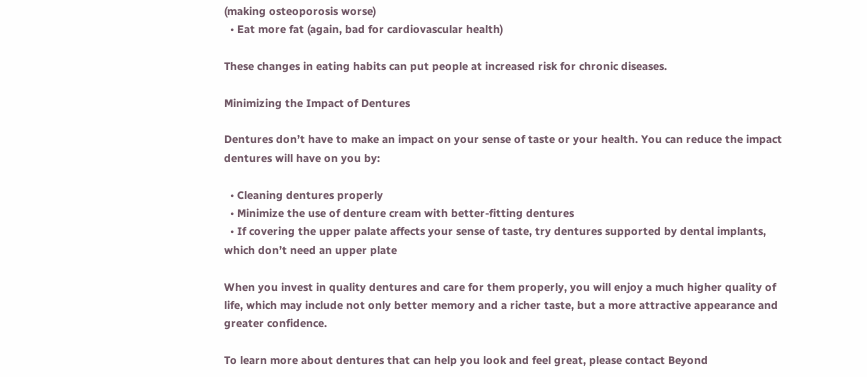(making osteoporosis worse)
  • Eat more fat (again, bad for cardiovascular health)

These changes in eating habits can put people at increased risk for chronic diseases.

Minimizing the Impact of Dentures

Dentures don’t have to make an impact on your sense of taste or your health. You can reduce the impact dentures will have on you by:

  • Cleaning dentures properly
  • Minimize the use of denture cream with better-fitting dentures
  • If covering the upper palate affects your sense of taste, try dentures supported by dental implants, which don’t need an upper plate

When you invest in quality dentures and care for them properly, you will enjoy a much higher quality of life, which may include not only better memory and a richer taste, but a more attractive appearance and greater confidence.

To learn more about dentures that can help you look and feel great, please contact Beyond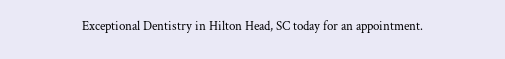Exceptional Dentistry in Hilton Head, SC today for an appointment.